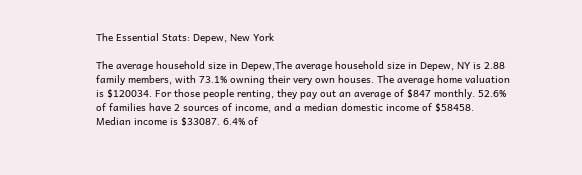The Essential Stats: Depew, New York

The average household size in Depew,The average household size in Depew, NY is 2.88 family members, with 73.1% owning their very own houses. The average home valuation is $120034. For those people renting, they pay out an average of $847 monthly. 52.6% of families have 2 sources of income, and a median domestic income of $58458. Median income is $33087. 6.4% of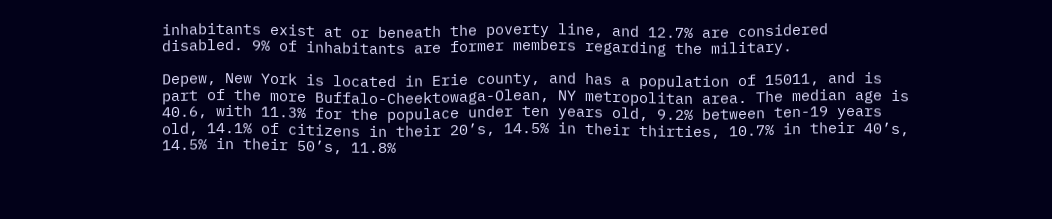inhabitants exist at or beneath the poverty line, and 12.7% are considered disabled. 9% of inhabitants are former members regarding the military.

Depew, New York is located in Erie county, and has a population of 15011, and is part of the more Buffalo-Cheektowaga-Olean, NY metropolitan area. The median age is 40.6, with 11.3% for the populace under ten years old, 9.2% between ten-19 years old, 14.1% of citizens in their 20’s, 14.5% in their thirties, 10.7% in their 40’s, 14.5% in their 50’s, 11.8%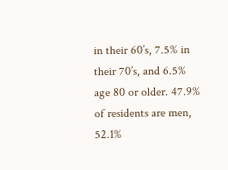in their 60’s, 7.5% in their 70’s, and 6.5% age 80 or older. 47.9% of residents are men, 52.1%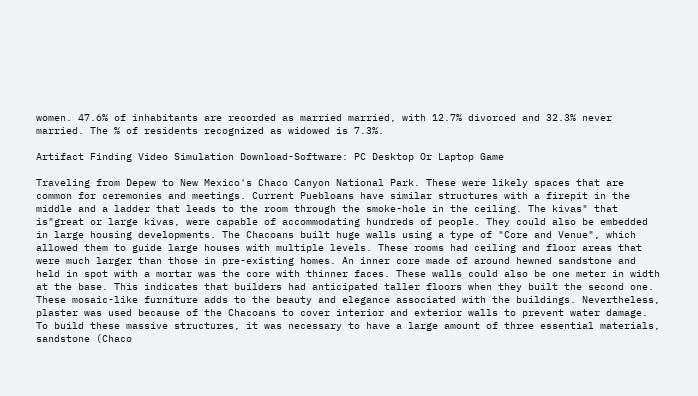women. 47.6% of inhabitants are recorded as married married, with 12.7% divorced and 32.3% never married. The % of residents recognized as widowed is 7.3%.

Artifact Finding Video Simulation Download-Software: PC Desktop Or Laptop Game

Traveling from Depew to New Mexico's Chaco Canyon National Park. These were likely spaces that are common for ceremonies and meetings. Current Puebloans have similar structures with a firepit in the middle and a ladder that leads to the room through the smoke-hole in the ceiling. The kivas" that is"great or large kivas, were capable of accommodating hundreds of people. They could also be embedded in large housing developments. The Chacoans built huge walls using a type of "Core and Venue", which allowed them to guide large houses with multiple levels. These rooms had ceiling and floor areas that were much larger than those in pre-existing homes. An inner core made of around hewned sandstone and held in spot with a mortar was the core with thinner faces. These walls could also be one meter in width at the base. This indicates that builders had anticipated taller floors when they built the second one. These mosaic-like furniture adds to the beauty and elegance associated with the buildings. Nevertheless, plaster was used because of the Chacoans to cover interior and exterior walls to prevent water damage. To build these massive structures, it was necessary to have a large amount of three essential materials, sandstone (Chaco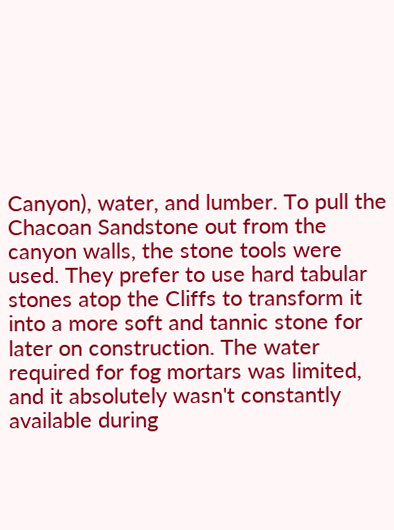Canyon), water, and lumber. To pull the Chacoan Sandstone out from the canyon walls, the stone tools were used. They prefer to use hard tabular stones atop the Cliffs to transform it into a more soft and tannic stone for later on construction. The water required for fog mortars was limited, and it absolutely wasn't constantly available during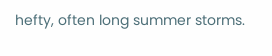hefty, often long summer storms.